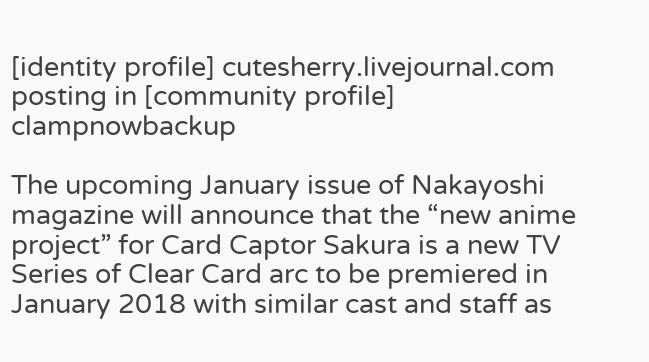[identity profile] cutesherry.livejournal.com posting in [community profile] clampnowbackup

The upcoming January issue of Nakayoshi magazine will announce that the “new anime project” for Card Captor Sakura is a new TV Series of Clear Card arc to be premiered in January 2018 with similar cast and staff as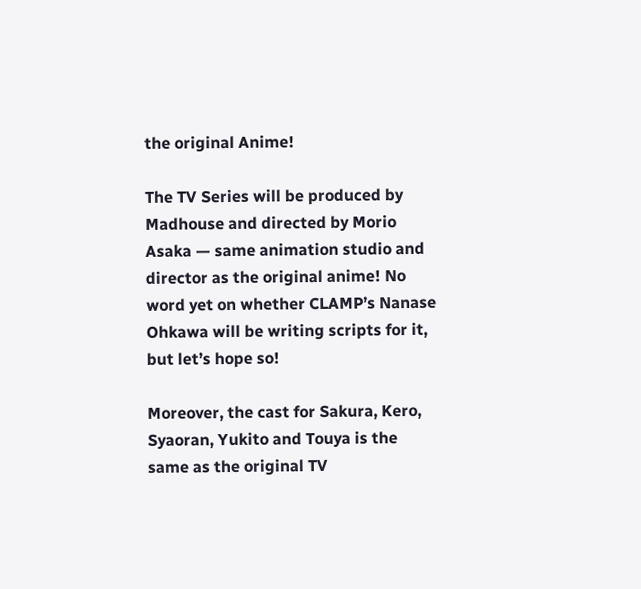the original Anime!

The TV Series will be produced by Madhouse and directed by Morio Asaka — same animation studio and director as the original anime! No word yet on whether CLAMP’s Nanase Ohkawa will be writing scripts for it, but let’s hope so!

Moreover, the cast for Sakura, Kero, Syaoran, Yukito and Touya is the same as the original TV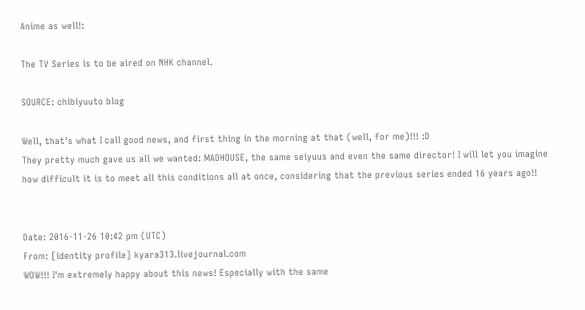Anime as well!:

The TV Series is to be aired on NHK channel.

SOURCE: chibiyuuto blog

Well, that's what I call good news, and first thing in the morning at that (well, for me)!!! :D
They pretty much gave us all we wanted: MADHOUSE, the same seiyuus and even the same director! I will let you imagine how difficult it is to meet all this conditions all at once, considering that the previous series ended 16 years ago!!


Date: 2016-11-26 10:42 pm (UTC)
From: [identity profile] kyara313.livejournal.com
WOW!!! I'm extremely happy about this news! Especially with the same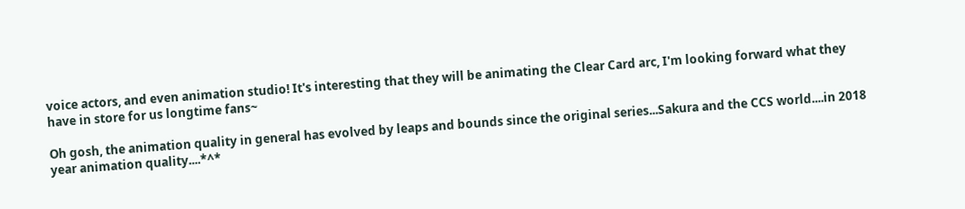voice actors, and even animation studio! It's interesting that they will be animating the Clear Card arc, I'm looking forward what they have in store for us longtime fans~

Oh gosh, the animation quality in general has evolved by leaps and bounds since the original series...Sakura and the CCS world....in 2018 year animation quality....*^*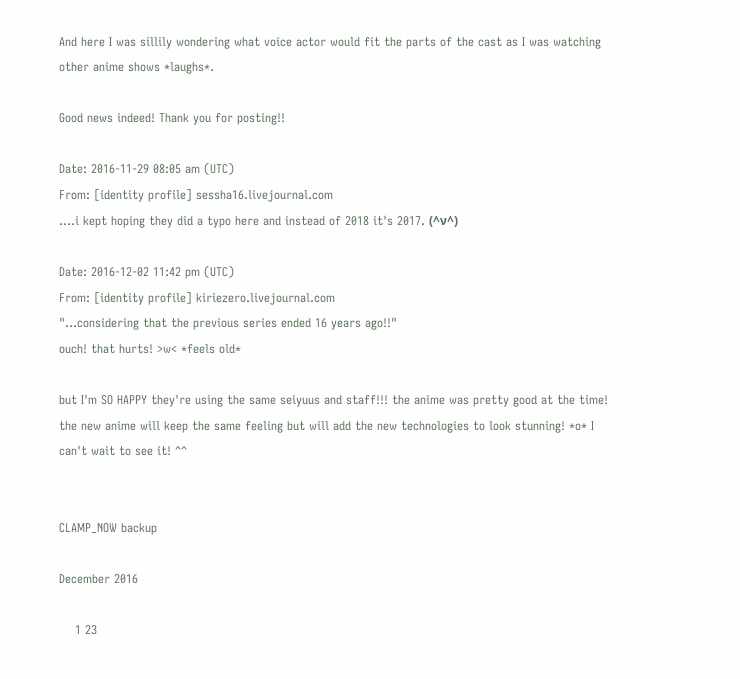And here I was sillily wondering what voice actor would fit the parts of the cast as I was watching other anime shows *laughs*.

Good news indeed! Thank you for posting!!

Date: 2016-11-29 08:05 am (UTC)
From: [identity profile] sessha16.livejournal.com
....i kept hoping they did a typo here and instead of 2018 it's 2017. (^ν^)

Date: 2016-12-02 11:42 pm (UTC)
From: [identity profile] kiriezero.livejournal.com
"...considering that the previous series ended 16 years ago!!"
ouch! that hurts! >w< *feels old*

but I'm SO HAPPY they're using the same seiyuus and staff!!! the anime was pretty good at the time! the new anime will keep the same feeling but will add the new technologies to look stunning! *o* I can't wait to see it! ^^


CLAMP_NOW backup

December 2016

    1 23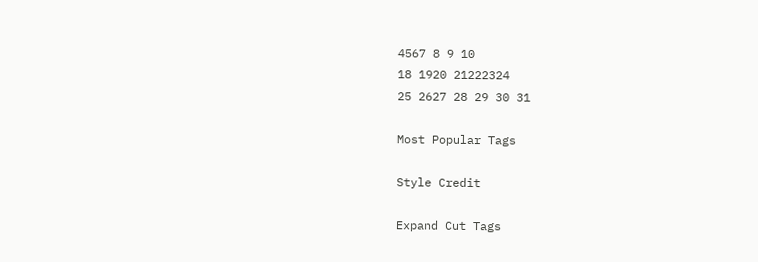4567 8 9 10
18 1920 21222324
25 2627 28 29 30 31

Most Popular Tags

Style Credit

Expand Cut Tags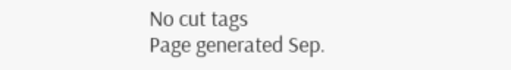No cut tags
Page generated Sep.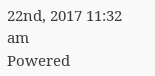22nd, 2017 11:32 am
Powered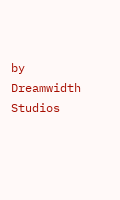by Dreamwidth Studios